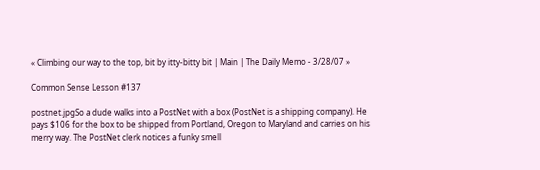« Climbing our way to the top, bit by itty-bitty bit | Main | The Daily Memo - 3/28/07 »

Common Sense Lesson #137

postnet.jpgSo a dude walks into a PostNet with a box (PostNet is a shipping company). He pays $106 for the box to be shipped from Portland, Oregon to Maryland and carries on his merry way. The PostNet clerk notices a funky smell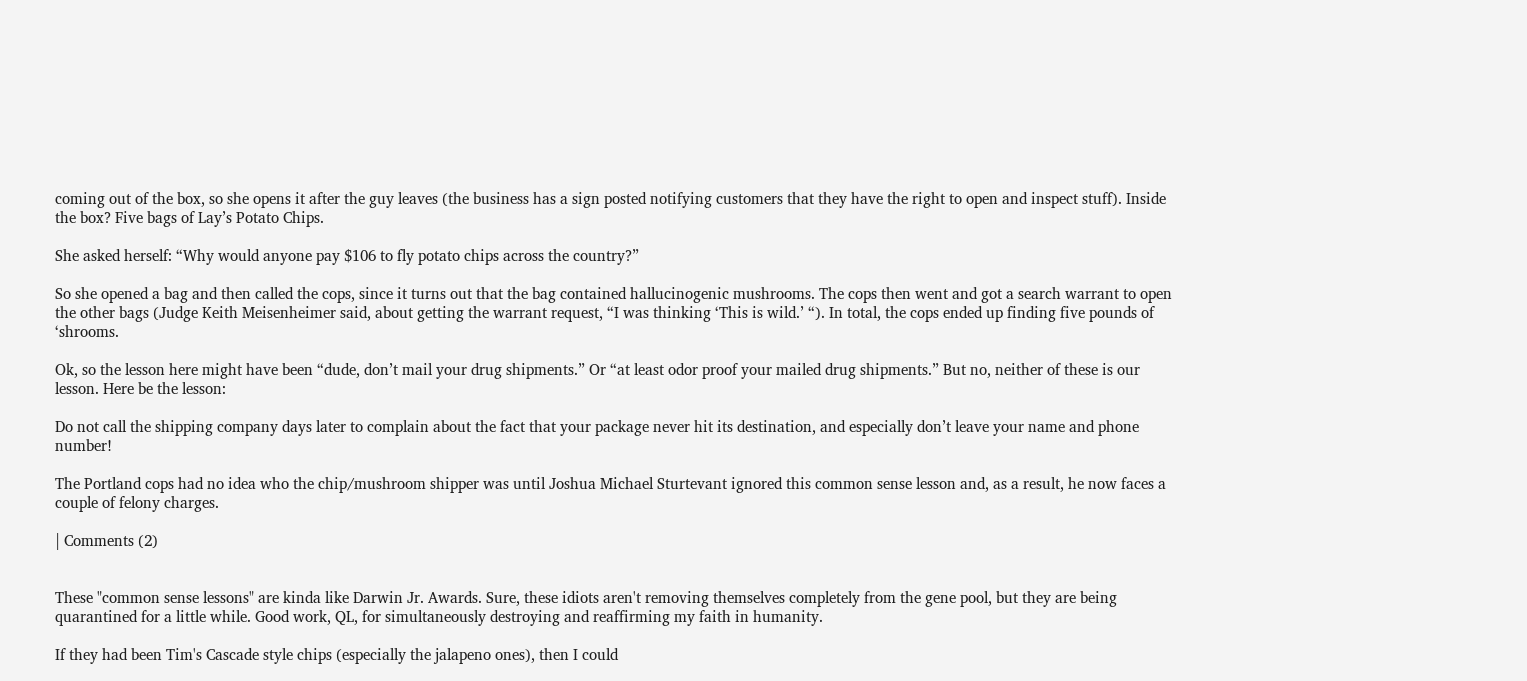coming out of the box, so she opens it after the guy leaves (the business has a sign posted notifying customers that they have the right to open and inspect stuff). Inside the box? Five bags of Lay’s Potato Chips.

She asked herself: “Why would anyone pay $106 to fly potato chips across the country?”

So she opened a bag and then called the cops, since it turns out that the bag contained hallucinogenic mushrooms. The cops then went and got a search warrant to open the other bags (Judge Keith Meisenheimer said, about getting the warrant request, “I was thinking ‘This is wild.’ “). In total, the cops ended up finding five pounds of ‘shrooms.

Ok, so the lesson here might have been “dude, don’t mail your drug shipments.” Or “at least odor proof your mailed drug shipments.” But no, neither of these is our lesson. Here be the lesson:

Do not call the shipping company days later to complain about the fact that your package never hit its destination, and especially don’t leave your name and phone number!

The Portland cops had no idea who the chip/mushroom shipper was until Joshua Michael Sturtevant ignored this common sense lesson and, as a result, he now faces a couple of felony charges.

| Comments (2)


These "common sense lessons" are kinda like Darwin Jr. Awards. Sure, these idiots aren't removing themselves completely from the gene pool, but they are being quarantined for a little while. Good work, QL, for simultaneously destroying and reaffirming my faith in humanity.

If they had been Tim's Cascade style chips (especially the jalapeno ones), then I could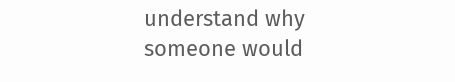understand why someone would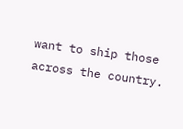want to ship those across the country.